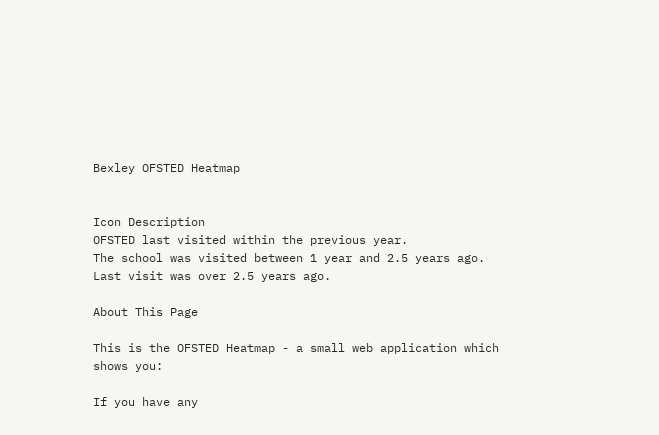Bexley OFSTED Heatmap


Icon Description
OFSTED last visited within the previous year.
The school was visited between 1 year and 2.5 years ago.
Last visit was over 2.5 years ago.

About This Page

This is the OFSTED Heatmap - a small web application which shows you:

If you have any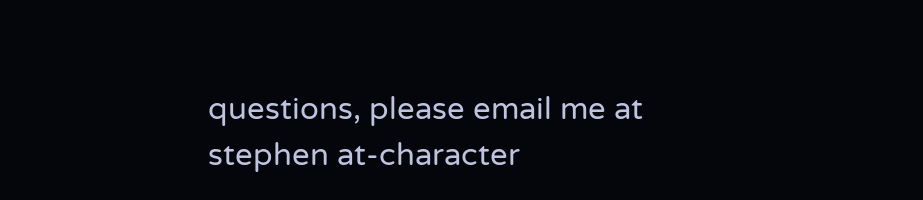questions, please email me at stephen at-character